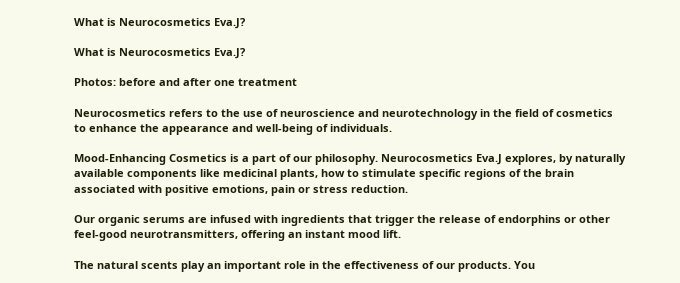What is Neurocosmetics Eva.J?

What is Neurocosmetics Eva.J?

Photos: before and after one treatment

Neurocosmetics refers to the use of neuroscience and neurotechnology in the field of cosmetics to enhance the appearance and well-being of individuals.

Mood-Enhancing Cosmetics is a part of our philosophy. Neurocosmetics Eva.J explores, by naturally available components like medicinal plants, how to stimulate specific regions of the brain associated with positive emotions, pain or stress reduction.

Our organic serums are infused with ingredients that trigger the release of endorphins or other feel-good neurotransmitters, offering an instant mood lift.

The natural scents play an important role in the effectiveness of our products. You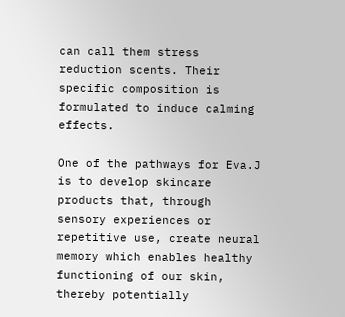can call them stress reduction scents. Their specific composition is formulated to induce calming effects.

One of the pathways for Eva.J is to develop skincare products that, through sensory experiences or repetitive use, create neural memory which enables healthy functioning of our skin, thereby potentially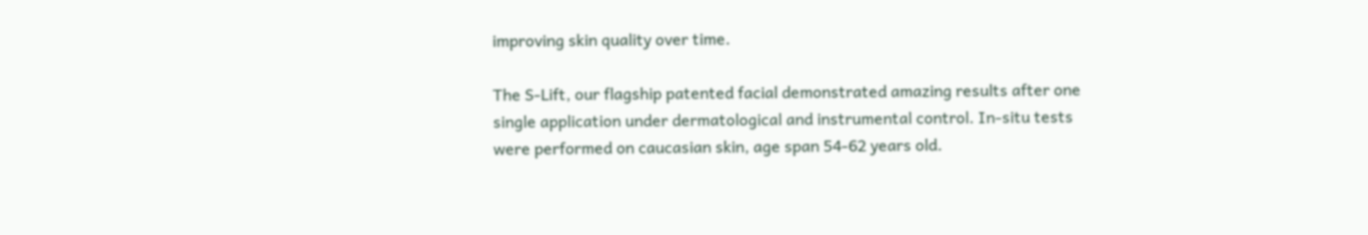improving skin quality over time.

The S-Lift, our flagship patented facial demonstrated amazing results after one single application under dermatological and instrumental control. In-situ tests were performed on caucasian skin, age span 54-62 years old.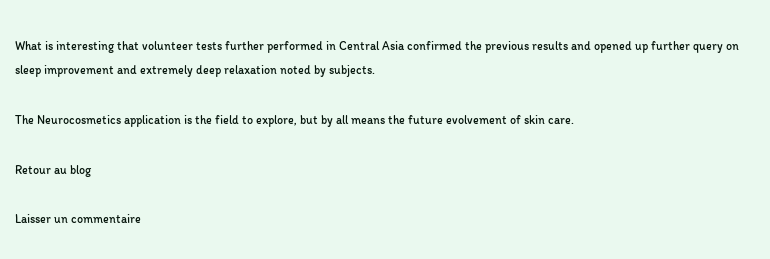What is interesting that volunteer tests further performed in Central Asia confirmed the previous results and opened up further query on sleep improvement and extremely deep relaxation noted by subjects.

The Neurocosmetics application is the field to explore, but by all means the future evolvement of skin care.

Retour au blog

Laisser un commentaire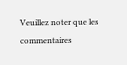Veuillez noter que les commentaires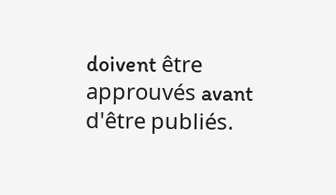doivent être approuvés avant d'être publiés.